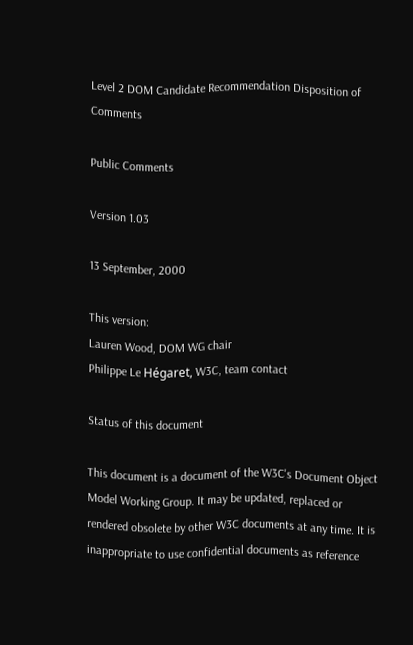Level 2 DOM Candidate Recommendation Disposition of Comments

Public Comments

Version 1.03

13 September, 2000

This version:
Lauren Wood, DOM WG chair
Philippe Le Hégaret, W3C, team contact

Status of this document

This document is a document of the W3C's Document Object Model Working Group. It may be updated, replaced or rendered obsolete by other W3C documents at any time. It is inappropriate to use confidential documents as reference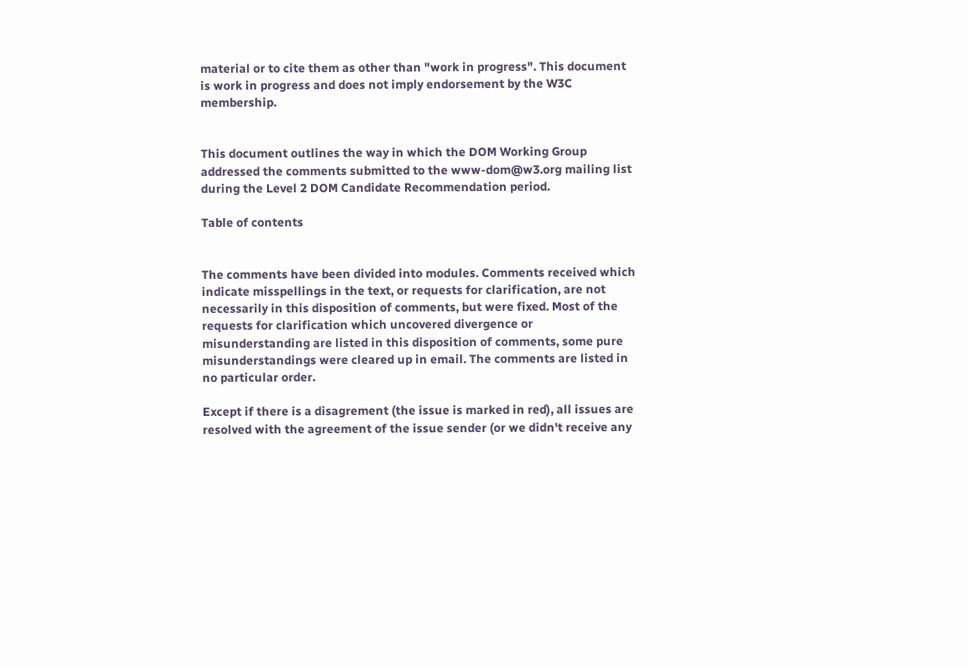material or to cite them as other than "work in progress". This document is work in progress and does not imply endorsement by the W3C membership.


This document outlines the way in which the DOM Working Group addressed the comments submitted to the www-dom@w3.org mailing list during the Level 2 DOM Candidate Recommendation period.

Table of contents


The comments have been divided into modules. Comments received which indicate misspellings in the text, or requests for clarification, are not necessarily in this disposition of comments, but were fixed. Most of the requests for clarification which uncovered divergence or misunderstanding are listed in this disposition of comments, some pure misunderstandings were cleared up in email. The comments are listed in no particular order.

Except if there is a disagrement (the issue is marked in red), all issues are resolved with the agreement of the issue sender (or we didn't receive any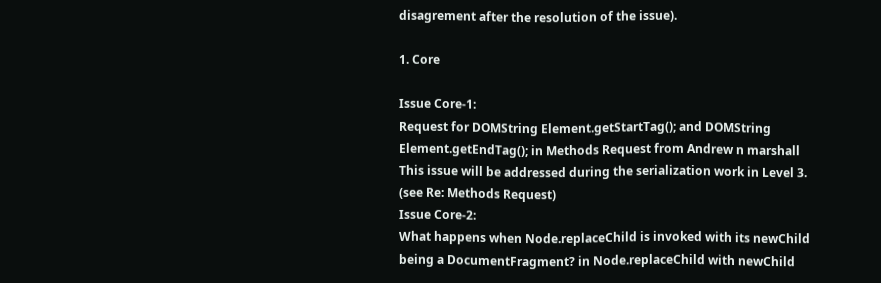disagrement after the resolution of the issue).

1. Core

Issue Core-1:
Request for DOMString Element.getStartTag(); and DOMString Element.getEndTag(); in Methods Request from Andrew n marshall
This issue will be addressed during the serialization work in Level 3. (see Re: Methods Request)
Issue Core-2:
What happens when Node.replaceChild is invoked with its newChild being a DocumentFragment? in Node.replaceChild with newChild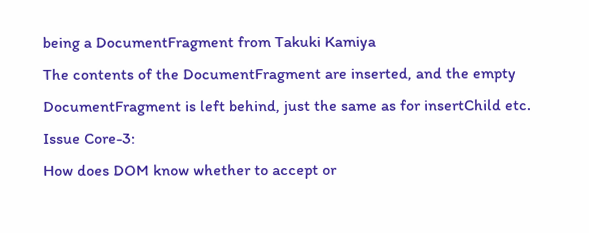being a DocumentFragment from Takuki Kamiya
The contents of the DocumentFragment are inserted, and the empty DocumentFragment is left behind, just the same as for insertChild etc.
Issue Core-3:
How does DOM know whether to accept or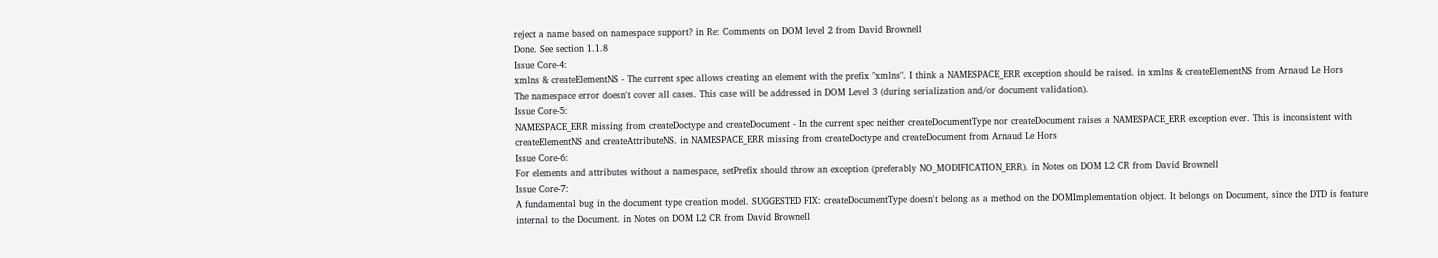reject a name based on namespace support? in Re: Comments on DOM level 2 from David Brownell
Done. See section 1.1.8
Issue Core-4:
xmlns & createElementNS - The current spec allows creating an element with the prefix "xmlns". I think a NAMESPACE_ERR exception should be raised. in xmlns & createElementNS from Arnaud Le Hors
The namespace error doesn't cover all cases. This case will be addressed in DOM Level 3 (during serialization and/or document validation).
Issue Core-5:
NAMESPACE_ERR missing from createDoctype and createDocument - In the current spec neither createDocumentType nor createDocument raises a NAMESPACE_ERR exception ever. This is inconsistent with createElementNS and createAttributeNS. in NAMESPACE_ERR missing from createDoctype and createDocument from Arnaud Le Hors
Issue Core-6:
For elements and attributes without a namespace, setPrefix should throw an exception (preferably NO_MODIFICATION_ERR). in Notes on DOM L2 CR from David Brownell
Issue Core-7:
A fundamental bug in the document type creation model. SUGGESTED FIX: createDocumentType doesn't belong as a method on the DOMImplementation object. It belongs on Document, since the DTD is feature internal to the Document. in Notes on DOM L2 CR from David Brownell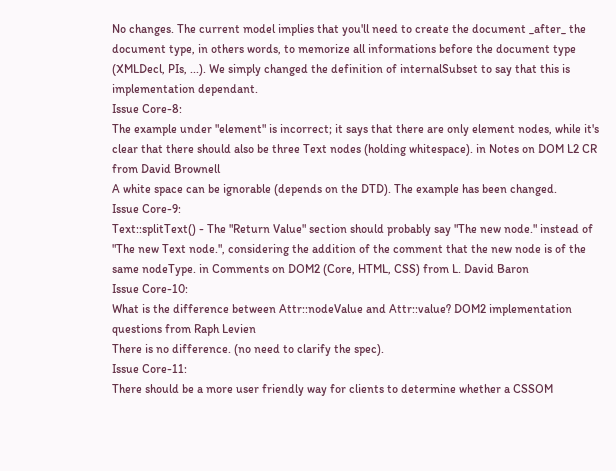No changes. The current model implies that you'll need to create the document _after_ the document type, in others words, to memorize all informations before the document type (XMLDecl, PIs, ...). We simply changed the definition of internalSubset to say that this is implementation dependant.
Issue Core-8:
The example under "element" is incorrect; it says that there are only element nodes, while it's clear that there should also be three Text nodes (holding whitespace). in Notes on DOM L2 CR from David Brownell
A white space can be ignorable (depends on the DTD). The example has been changed.
Issue Core-9:
Text::splitText() - The "Return Value" section should probably say "The new node." instead of "The new Text node.", considering the addition of the comment that the new node is of the same nodeType. in Comments on DOM2 (Core, HTML, CSS) from L. David Baron
Issue Core-10:
What is the difference between Attr::nodeValue and Attr::value? DOM2 implementation questions from Raph Levien
There is no difference. (no need to clarify the spec).
Issue Core-11:
There should be a more user friendly way for clients to determine whether a CSSOM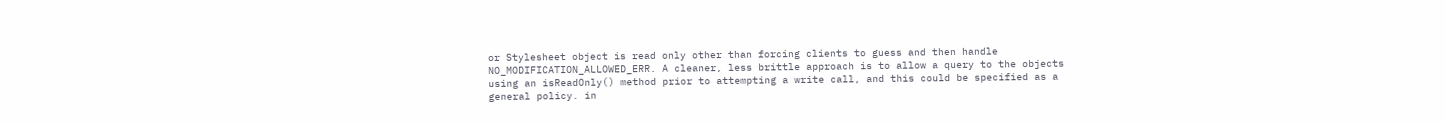or Stylesheet object is read only other than forcing clients to guess and then handle NO_MODIFICATION_ALLOWED_ERR. A cleaner, less brittle approach is to allow a query to the objects using an isReadOnly() method prior to attempting a write call, and this could be specified as a general policy. in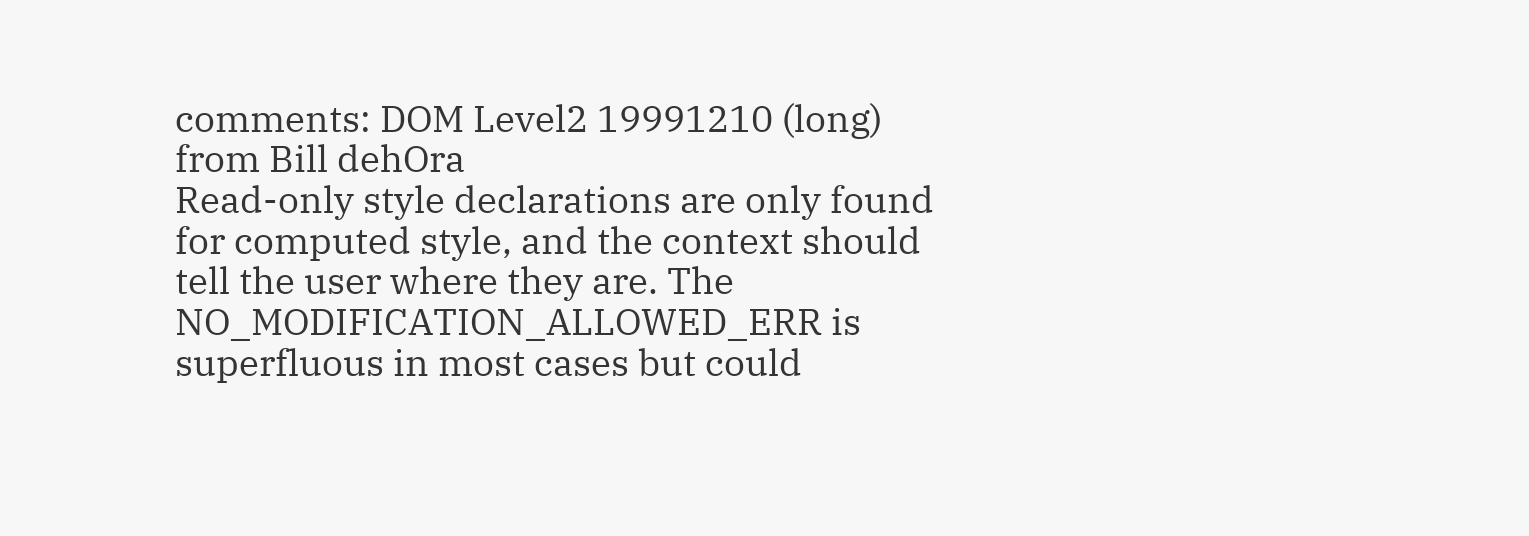comments: DOM Level2 19991210 (long) from Bill dehOra
Read-only style declarations are only found for computed style, and the context should tell the user where they are. The NO_MODIFICATION_ALLOWED_ERR is superfluous in most cases but could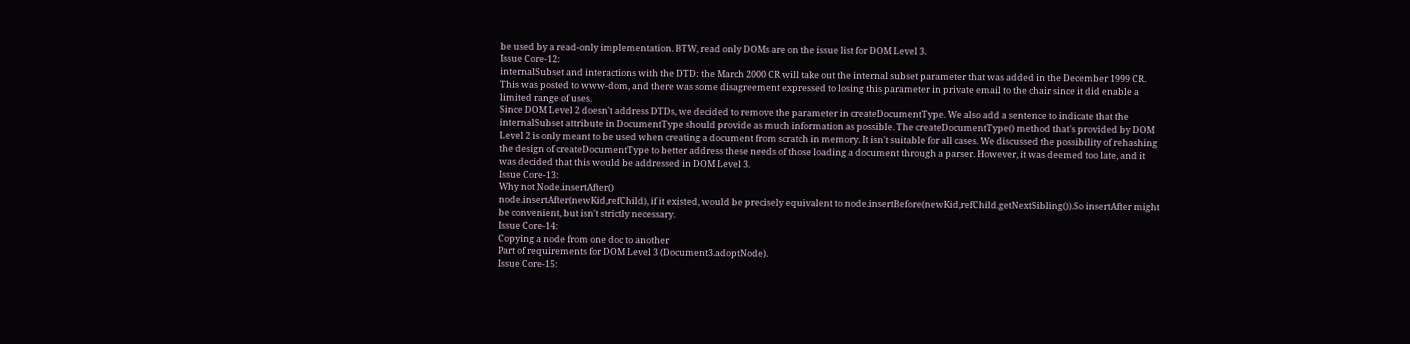be used by a read-only implementation. BTW, read only DOMs are on the issue list for DOM Level 3.
Issue Core-12:
internalSubset and interactions with the DTD: the March 2000 CR will take out the internal subset parameter that was added in the December 1999 CR. This was posted to www-dom, and there was some disagreement expressed to losing this parameter in private email to the chair since it did enable a limited range of uses.
Since DOM Level 2 doesn't address DTDs, we decided to remove the parameter in createDocumentType. We also add a sentence to indicate that the internalSubset attribute in DocumentType should provide as much information as possible. The createDocumentType() method that's provided by DOM Level 2 is only meant to be used when creating a document from scratch in memory. It isn't suitable for all cases. We discussed the possibility of rehashing the design of createDocumentType to better address these needs of those loading a document through a parser. However, it was deemed too late, and it was decided that this would be addressed in DOM Level 3.
Issue Core-13:
Why not Node.insertAfter()
node.insertAfter(newKid,refChild), if it existed, would be precisely equivalent to node.insertBefore(newKid,refChild.getNextSibling()).So insertAfter might be convenient, but isn't strictly necessary.
Issue Core-14:
Copying a node from one doc to another
Part of requirements for DOM Level 3 (Document3.adoptNode).
Issue Core-15: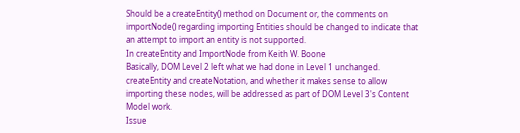Should be a createEntity() method on Document or, the comments on importNode() regarding importing Entities should be changed to indicate that an attempt to import an entity is not supported.
In createEntity and ImportNode from Keith W. Boone
Basically, DOM Level 2 left what we had done in Level 1 unchanged.
createEntity and createNotation, and whether it makes sense to allow importing these nodes, will be addressed as part of DOM Level 3's Content Model work.
Issue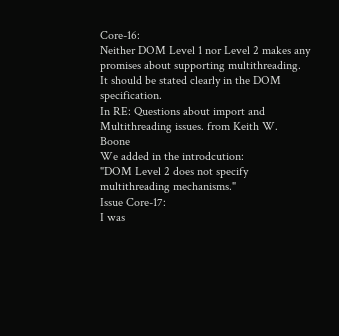Core-16:
Neither DOM Level 1 nor Level 2 makes any promises about supporting multithreading. It should be stated clearly in the DOM specification.
In RE: Questions about import and Multithreading issues. from Keith W. Boone
We added in the introdcution:
"DOM Level 2 does not specify multithreading mechanisms."
Issue Core-17:
I was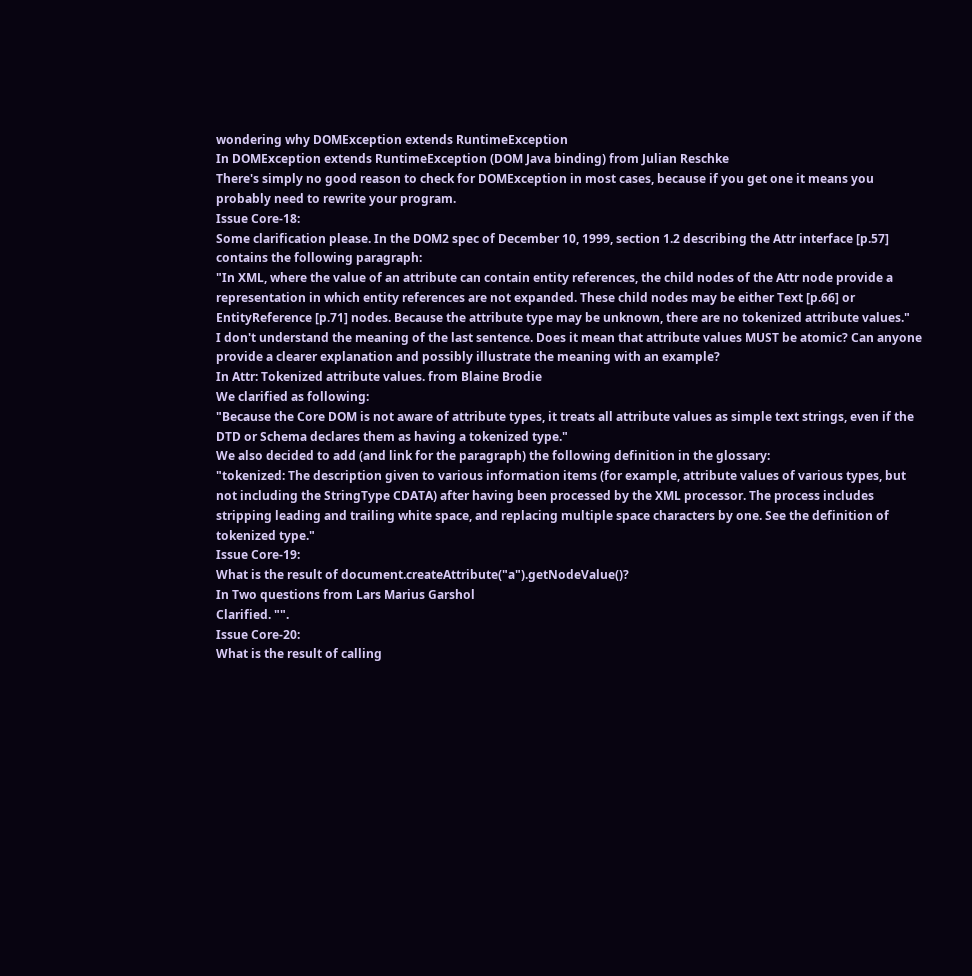wondering why DOMException extends RuntimeException
In DOMException extends RuntimeException (DOM Java binding) from Julian Reschke
There's simply no good reason to check for DOMException in most cases, because if you get one it means you probably need to rewrite your program.
Issue Core-18:
Some clarification please. In the DOM2 spec of December 10, 1999, section 1.2 describing the Attr interface [p.57] contains the following paragraph:
"In XML, where the value of an attribute can contain entity references, the child nodes of the Attr node provide a representation in which entity references are not expanded. These child nodes may be either Text [p.66] or EntityReference [p.71] nodes. Because the attribute type may be unknown, there are no tokenized attribute values."
I don't understand the meaning of the last sentence. Does it mean that attribute values MUST be atomic? Can anyone provide a clearer explanation and possibly illustrate the meaning with an example?
In Attr: Tokenized attribute values. from Blaine Brodie
We clarified as following:
"Because the Core DOM is not aware of attribute types, it treats all attribute values as simple text strings, even if the DTD or Schema declares them as having a tokenized type."
We also decided to add (and link for the paragraph) the following definition in the glossary:
"tokenized: The description given to various information items (for example, attribute values of various types, but not including the StringType CDATA) after having been processed by the XML processor. The process includes stripping leading and trailing white space, and replacing multiple space characters by one. See the definition of tokenized type."
Issue Core-19:
What is the result of document.createAttribute("a").getNodeValue()?
In Two questions from Lars Marius Garshol
Clarified. "".
Issue Core-20:
What is the result of calling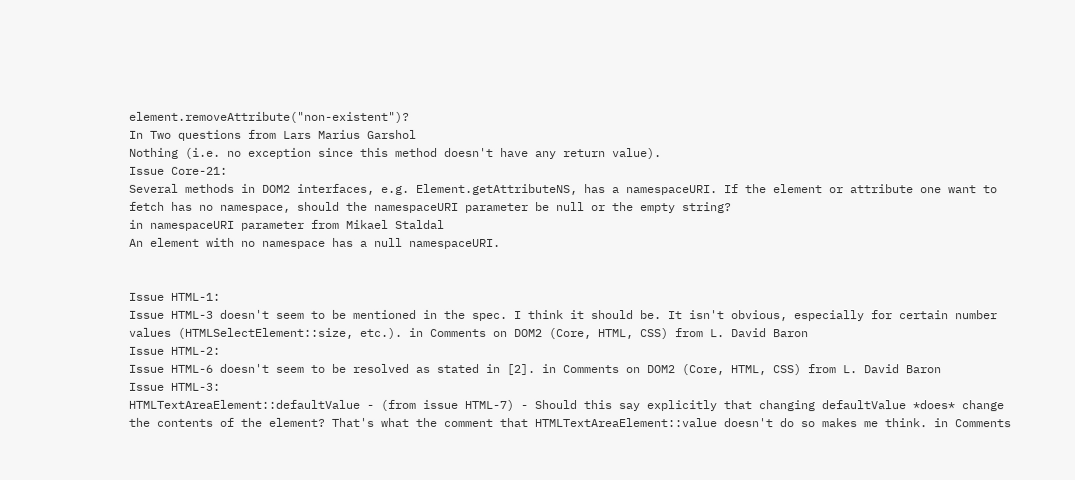element.removeAttribute("non-existent")?
In Two questions from Lars Marius Garshol
Nothing (i.e. no exception since this method doesn't have any return value).
Issue Core-21:
Several methods in DOM2 interfaces, e.g. Element.getAttributeNS, has a namespaceURI. If the element or attribute one want to fetch has no namespace, should the namespaceURI parameter be null or the empty string?
in namespaceURI parameter from Mikael Staldal
An element with no namespace has a null namespaceURI.


Issue HTML-1:
Issue HTML-3 doesn't seem to be mentioned in the spec. I think it should be. It isn't obvious, especially for certain number values (HTMLSelectElement::size, etc.). in Comments on DOM2 (Core, HTML, CSS) from L. David Baron
Issue HTML-2:
Issue HTML-6 doesn't seem to be resolved as stated in [2]. in Comments on DOM2 (Core, HTML, CSS) from L. David Baron
Issue HTML-3:
HTMLTextAreaElement::defaultValue - (from issue HTML-7) - Should this say explicitly that changing defaultValue *does* change the contents of the element? That's what the comment that HTMLTextAreaElement::value doesn't do so makes me think. in Comments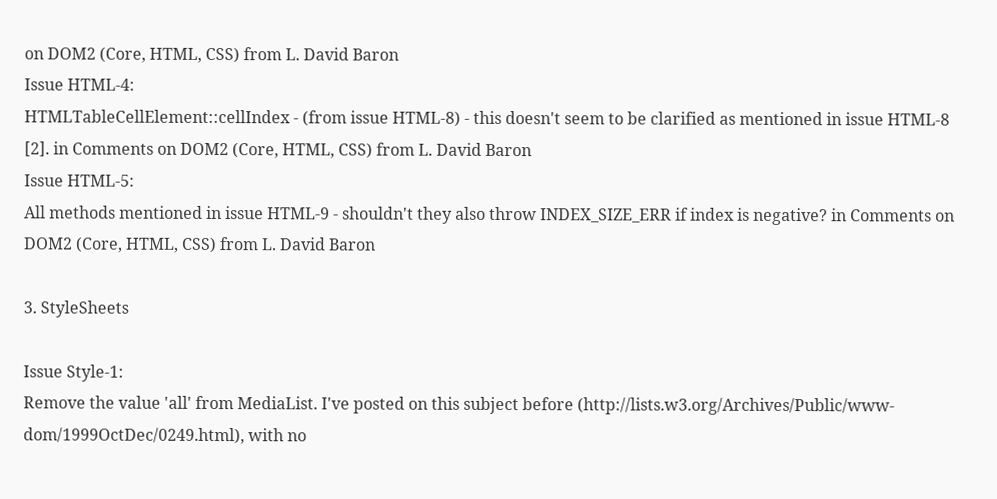on DOM2 (Core, HTML, CSS) from L. David Baron
Issue HTML-4:
HTMLTableCellElement::cellIndex - (from issue HTML-8) - this doesn't seem to be clarified as mentioned in issue HTML-8 [2]. in Comments on DOM2 (Core, HTML, CSS) from L. David Baron
Issue HTML-5:
All methods mentioned in issue HTML-9 - shouldn't they also throw INDEX_SIZE_ERR if index is negative? in Comments on DOM2 (Core, HTML, CSS) from L. David Baron

3. StyleSheets

Issue Style-1:
Remove the value 'all' from MediaList. I've posted on this subject before (http://lists.w3.org/Archives/Public/www-dom/1999OctDec/0249.html), with no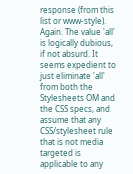response (from this list or www-style). Again. The value 'all' is logically dubious, if not absurd. It seems expedient to just eliminate 'all' from both the Stylesheets OM and the CSS specs, and assume that any CSS/stylesheet rule that is not media targeted is applicable to any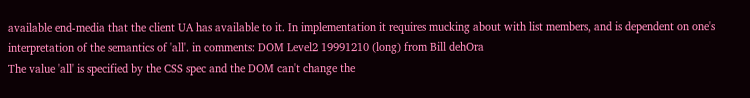available end-media that the client UA has available to it. In implementation it requires mucking about with list members, and is dependent on one's interpretation of the semantics of 'all'. in comments: DOM Level2 19991210 (long) from Bill dehOra
The value 'all' is specified by the CSS spec and the DOM can't change the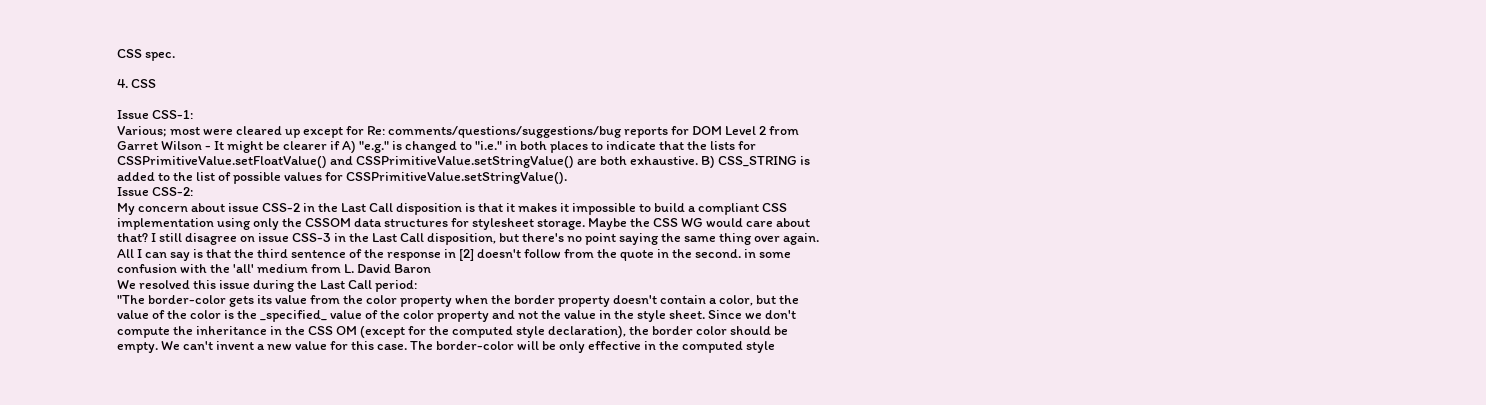CSS spec.

4. CSS

Issue CSS-1:
Various; most were cleared up except for Re: comments/questions/suggestions/bug reports for DOM Level 2 from Garret Wilson - It might be clearer if A) "e.g." is changed to "i.e." in both places to indicate that the lists for CSSPrimitiveValue.setFloatValue() and CSSPrimitiveValue.setStringValue() are both exhaustive. B) CSS_STRING is added to the list of possible values for CSSPrimitiveValue.setStringValue().
Issue CSS-2:
My concern about issue CSS-2 in the Last Call disposition is that it makes it impossible to build a compliant CSS implementation using only the CSSOM data structures for stylesheet storage. Maybe the CSS WG would care about that? I still disagree on issue CSS-3 in the Last Call disposition, but there's no point saying the same thing over again. All I can say is that the third sentence of the response in [2] doesn't follow from the quote in the second. in some confusion with the 'all' medium from L. David Baron
We resolved this issue during the Last Call period:
"The border-color gets its value from the color property when the border property doesn't contain a color, but the value of the color is the _specified_ value of the color property and not the value in the style sheet. Since we don't compute the inheritance in the CSS OM (except for the computed style declaration), the border color should be empty. We can't invent a new value for this case. The border-color will be only effective in the computed style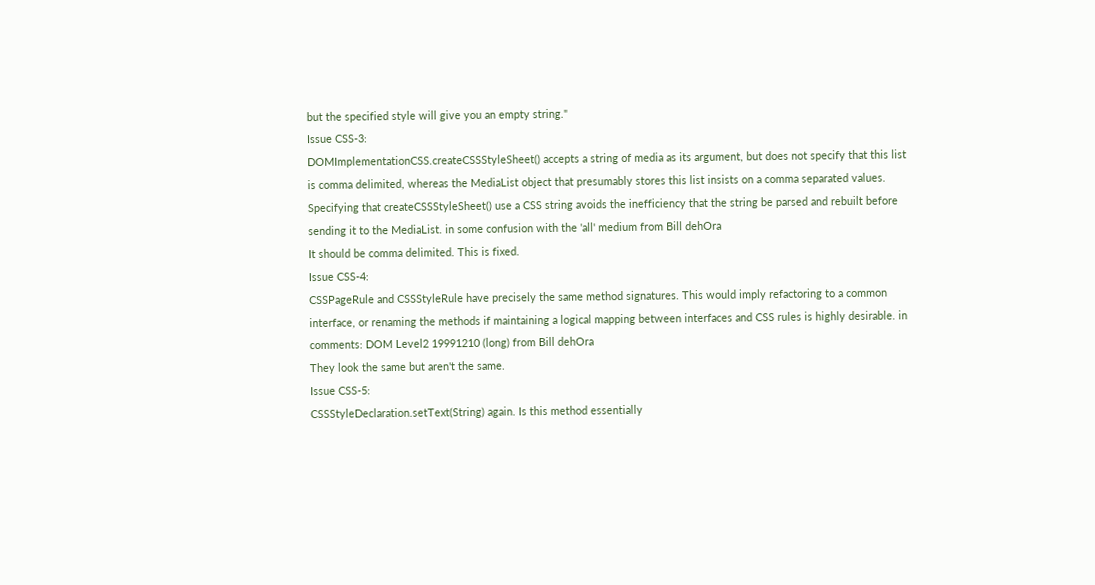but the specified style will give you an empty string."
Issue CSS-3:
DOMImplementationCSS.createCSSStyleSheet() accepts a string of media as its argument, but does not specify that this list is comma delimited, whereas the MediaList object that presumably stores this list insists on a comma separated values. Specifying that createCSSStyleSheet() use a CSS string avoids the inefficiency that the string be parsed and rebuilt before sending it to the MediaList. in some confusion with the 'all' medium from Bill dehOra
It should be comma delimited. This is fixed.
Issue CSS-4:
CSSPageRule and CSSStyleRule have precisely the same method signatures. This would imply refactoring to a common interface, or renaming the methods if maintaining a logical mapping between interfaces and CSS rules is highly desirable. in comments: DOM Level2 19991210 (long) from Bill dehOra
They look the same but aren't the same.
Issue CSS-5:
CSSStyleDeclaration.setText(String) again. Is this method essentially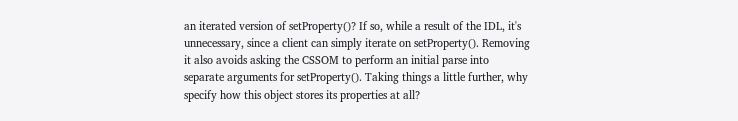an iterated version of setProperty()? If so, while a result of the IDL, it's unnecessary, since a client can simply iterate on setProperty(). Removing it also avoids asking the CSSOM to perform an initial parse into separate arguments for setProperty(). Taking things a little further, why specify how this object stores its properties at all?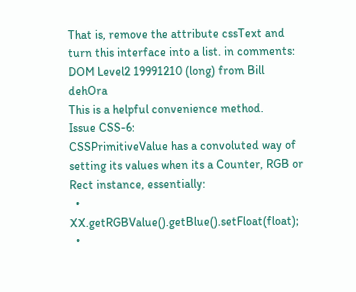That is, remove the attribute cssText and turn this interface into a list. in comments: DOM Level2 19991210 (long) from Bill dehOra
This is a helpful convenience method.
Issue CSS-6:
CSSPrimitiveValue has a convoluted way of setting its values when its a Counter, RGB or Rect instance, essentially:
  • XX.getRGBValue().getBlue().setFloat(float);
  •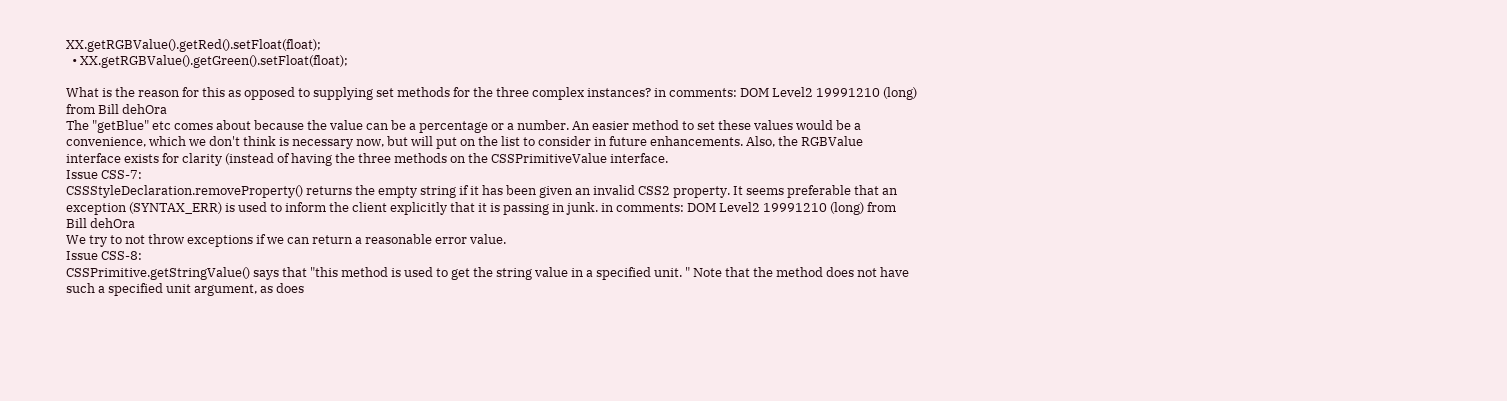XX.getRGBValue().getRed().setFloat(float);
  • XX.getRGBValue().getGreen().setFloat(float);

What is the reason for this as opposed to supplying set methods for the three complex instances? in comments: DOM Level2 19991210 (long) from Bill dehOra
The "getBlue" etc comes about because the value can be a percentage or a number. An easier method to set these values would be a convenience, which we don't think is necessary now, but will put on the list to consider in future enhancements. Also, the RGBValue interface exists for clarity (instead of having the three methods on the CSSPrimitiveValue interface.
Issue CSS-7:
CSSStyleDeclaration.removeProperty() returns the empty string if it has been given an invalid CSS2 property. It seems preferable that an exception (SYNTAX_ERR) is used to inform the client explicitly that it is passing in junk. in comments: DOM Level2 19991210 (long) from Bill dehOra
We try to not throw exceptions if we can return a reasonable error value.
Issue CSS-8:
CSSPrimitive.getStringValue() says that "this method is used to get the string value in a specified unit. " Note that the method does not have such a specified unit argument, as does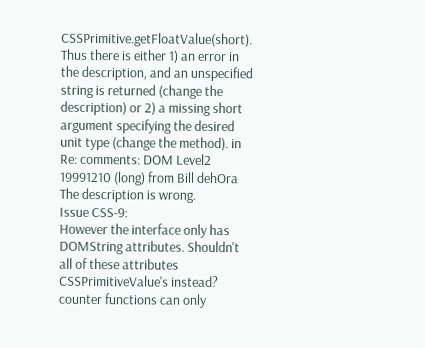CSSPrimitive.getFloatValue(short).
Thus there is either 1) an error in the description, and an unspecified string is returned (change the description) or 2) a missing short argument specifying the desired unit type (change the method). in Re: comments: DOM Level2 19991210 (long) from Bill dehOra
The description is wrong.
Issue CSS-9:
However the interface only has DOMString attributes. Shouldn't all of these attributes CSSPrimitiveValue's instead?
counter functions can only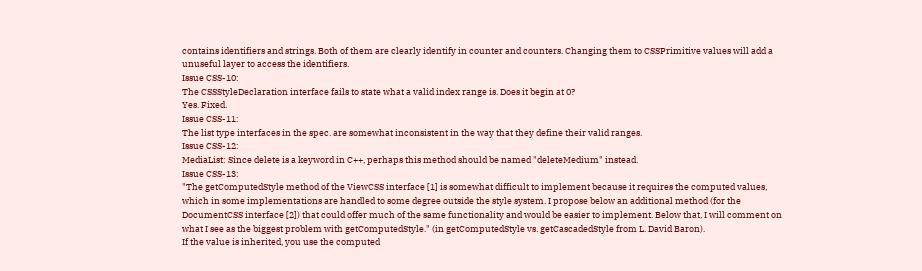contains identifiers and strings. Both of them are clearly identify in counter and counters. Changing them to CSSPrimitive values will add a unuseful layer to access the identifiers.
Issue CSS-10:
The CSSStyleDeclaration interface fails to state what a valid index range is. Does it begin at 0?
Yes. Fixed.
Issue CSS-11:
The list type interfaces in the spec. are somewhat inconsistent in the way that they define their valid ranges.
Issue CSS-12:
MediaList: Since delete is a keyword in C++, perhaps this method should be named "deleteMedium" instead.
Issue CSS-13:
"The getComputedStyle method of the ViewCSS interface [1] is somewhat difficult to implement because it requires the computed values, which in some implementations are handled to some degree outside the style system. I propose below an additional method (for the DocumentCSS interface [2]) that could offer much of the same functionality and would be easier to implement. Below that, I will comment on what I see as the biggest problem with getComputedStyle." (in getComputedStyle vs. getCascadedStyle from L. David Baron).
If the value is inherited, you use the computed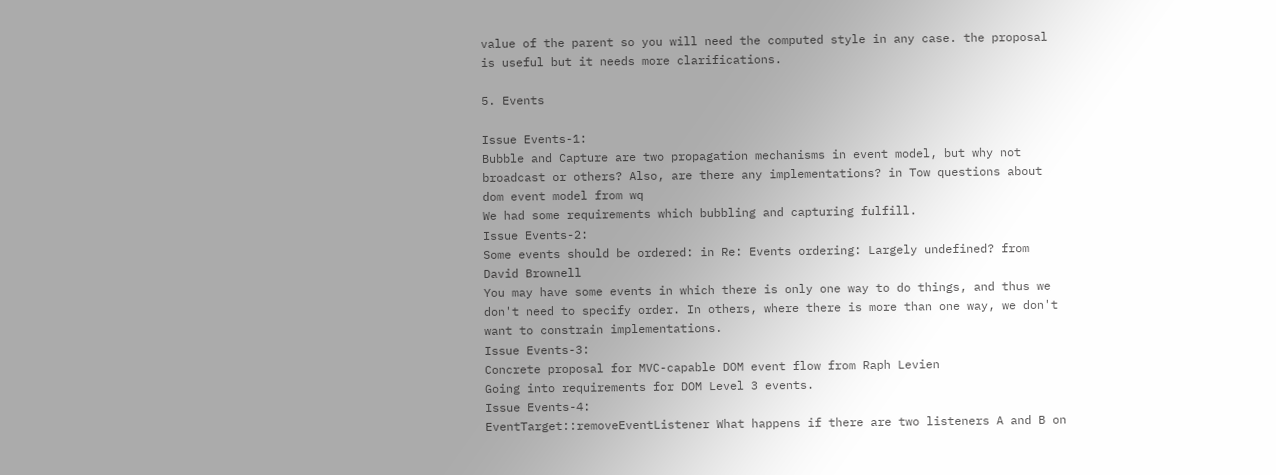value of the parent so you will need the computed style in any case. the proposal is useful but it needs more clarifications.

5. Events

Issue Events-1:
Bubble and Capture are two propagation mechanisms in event model, but why not broadcast or others? Also, are there any implementations? in Tow questions about dom event model from wq
We had some requirements which bubbling and capturing fulfill.
Issue Events-2:
Some events should be ordered: in Re: Events ordering: Largely undefined? from David Brownell
You may have some events in which there is only one way to do things, and thus we don't need to specify order. In others, where there is more than one way, we don't want to constrain implementations.
Issue Events-3:
Concrete proposal for MVC-capable DOM event flow from Raph Levien
Going into requirements for DOM Level 3 events.
Issue Events-4:
EventTarget::removeEventListener What happens if there are two listeners A and B on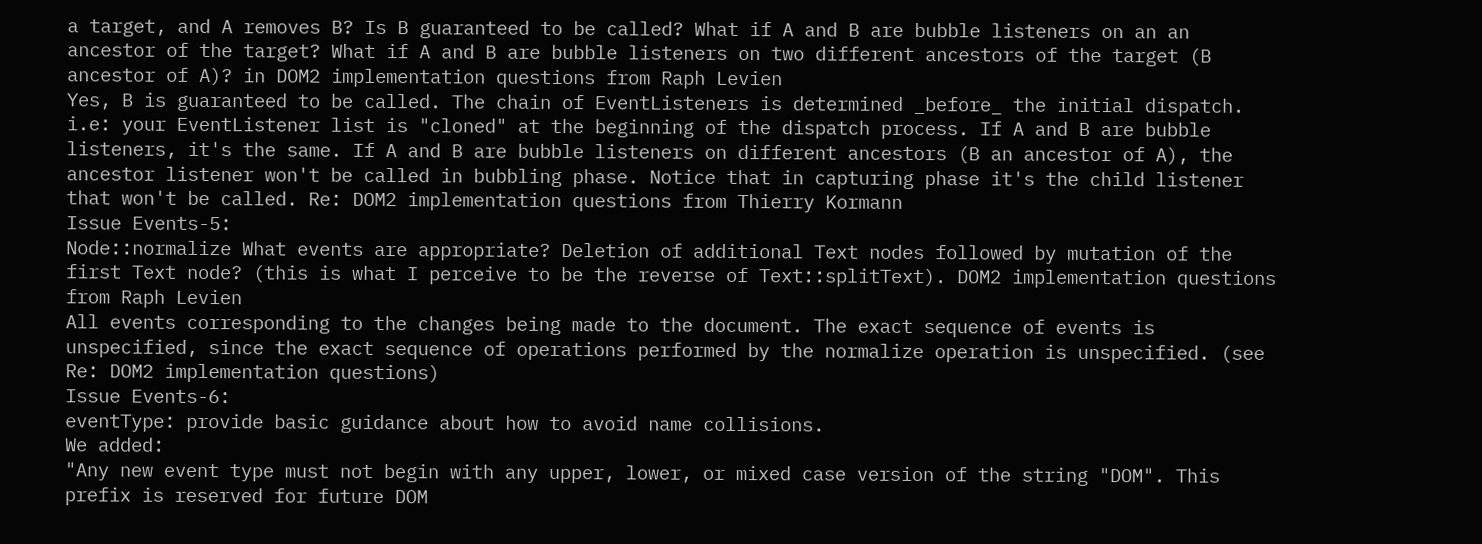a target, and A removes B? Is B guaranteed to be called? What if A and B are bubble listeners on an an ancestor of the target? What if A and B are bubble listeners on two different ancestors of the target (B ancestor of A)? in DOM2 implementation questions from Raph Levien
Yes, B is guaranteed to be called. The chain of EventListeners is determined _before_ the initial dispatch. i.e: your EventListener list is "cloned" at the beginning of the dispatch process. If A and B are bubble listeners, it's the same. If A and B are bubble listeners on different ancestors (B an ancestor of A), the ancestor listener won't be called in bubbling phase. Notice that in capturing phase it's the child listener that won't be called. Re: DOM2 implementation questions from Thierry Kormann
Issue Events-5:
Node::normalize What events are appropriate? Deletion of additional Text nodes followed by mutation of the first Text node? (this is what I perceive to be the reverse of Text::splitText). DOM2 implementation questions from Raph Levien
All events corresponding to the changes being made to the document. The exact sequence of events is unspecified, since the exact sequence of operations performed by the normalize operation is unspecified. (see Re: DOM2 implementation questions)
Issue Events-6:
eventType: provide basic guidance about how to avoid name collisions.
We added:
"Any new event type must not begin with any upper, lower, or mixed case version of the string "DOM". This prefix is reserved for future DOM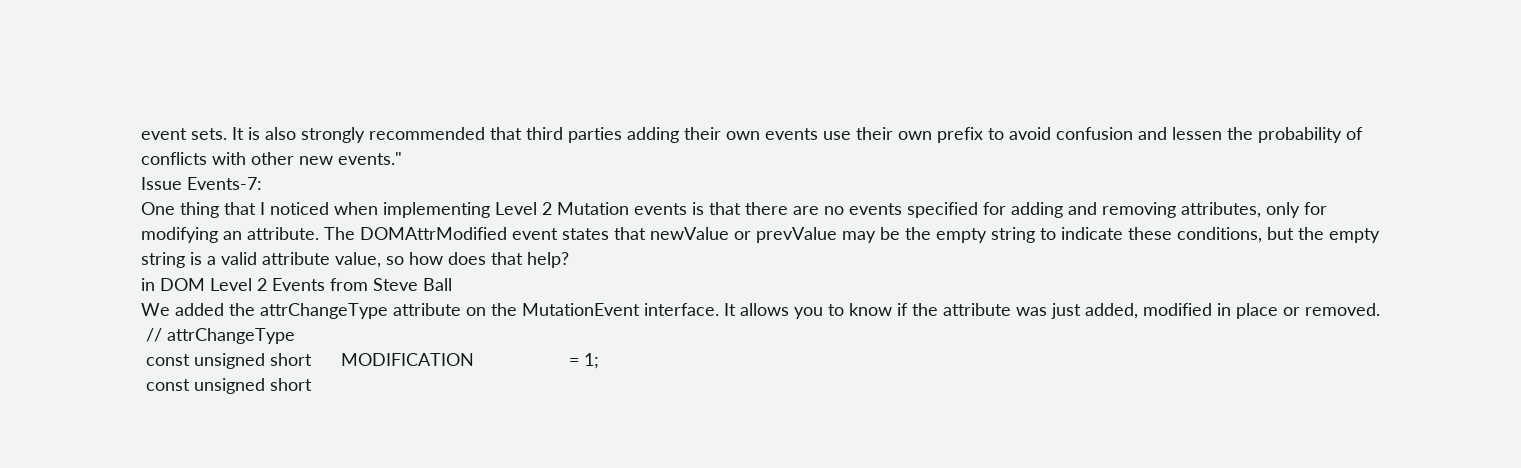event sets. It is also strongly recommended that third parties adding their own events use their own prefix to avoid confusion and lessen the probability of conflicts with other new events."
Issue Events-7:
One thing that I noticed when implementing Level 2 Mutation events is that there are no events specified for adding and removing attributes, only for modifying an attribute. The DOMAttrModified event states that newValue or prevValue may be the empty string to indicate these conditions, but the empty string is a valid attribute value, so how does that help?
in DOM Level 2 Events from Steve Ball
We added the attrChangeType attribute on the MutationEvent interface. It allows you to know if the attribute was just added, modified in place or removed.
 // attrChangeType
 const unsigned short      MODIFICATION                   = 1;
 const unsigned short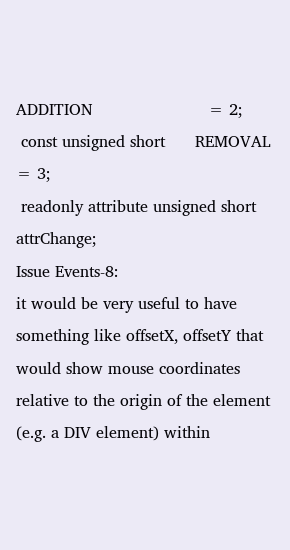ADDITION                       = 2;
 const unsigned short      REMOVAL                        = 3;
 readonly attribute unsigned short   attrChange;
Issue Events-8:
it would be very useful to have something like offsetX, offsetY that would show mouse coordinates relative to the origin of the element (e.g. a DIV element) within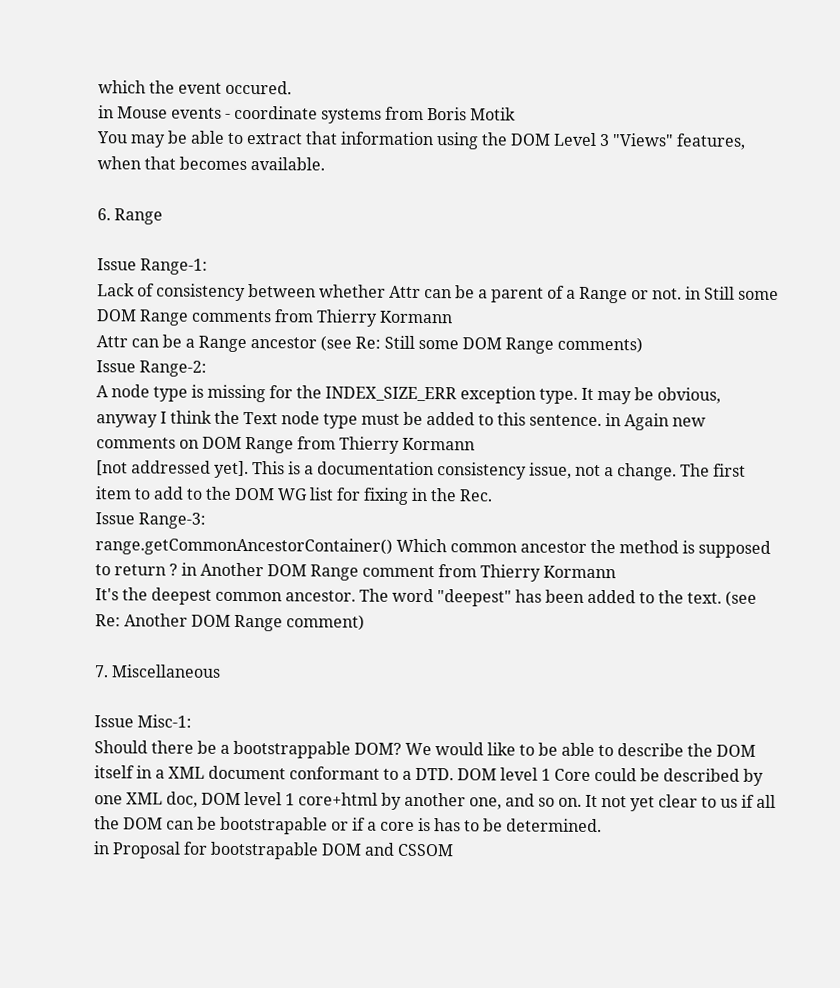which the event occured.
in Mouse events - coordinate systems from Boris Motik
You may be able to extract that information using the DOM Level 3 "Views" features, when that becomes available.

6. Range

Issue Range-1:
Lack of consistency between whether Attr can be a parent of a Range or not. in Still some DOM Range comments from Thierry Kormann
Attr can be a Range ancestor (see Re: Still some DOM Range comments)
Issue Range-2:
A node type is missing for the INDEX_SIZE_ERR exception type. It may be obvious, anyway I think the Text node type must be added to this sentence. in Again new comments on DOM Range from Thierry Kormann
[not addressed yet]. This is a documentation consistency issue, not a change. The first item to add to the DOM WG list for fixing in the Rec.
Issue Range-3:
range.getCommonAncestorContainer() Which common ancestor the method is supposed to return ? in Another DOM Range comment from Thierry Kormann
It's the deepest common ancestor. The word "deepest" has been added to the text. (see Re: Another DOM Range comment)

7. Miscellaneous

Issue Misc-1:
Should there be a bootstrappable DOM? We would like to be able to describe the DOM itself in a XML document conformant to a DTD. DOM level 1 Core could be described by one XML doc, DOM level 1 core+html by another one, and so on. It not yet clear to us if all the DOM can be bootstrapable or if a core is has to be determined.
in Proposal for bootstrapable DOM and CSSOM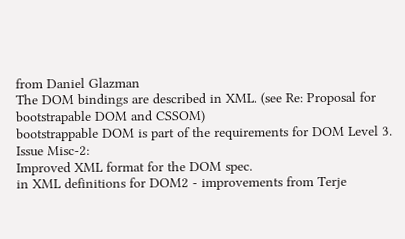from Daniel Glazman
The DOM bindings are described in XML. (see Re: Proposal for bootstrapable DOM and CSSOM)
bootstrappable DOM is part of the requirements for DOM Level 3.
Issue Misc-2:
Improved XML format for the DOM spec.
in XML definitions for DOM2 - improvements from Terje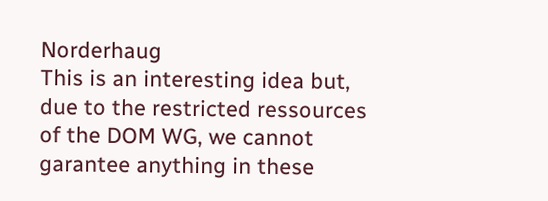Norderhaug
This is an interesting idea but, due to the restricted ressources of the DOM WG, we cannot garantee anything in these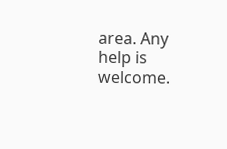area. Any help is welcome.